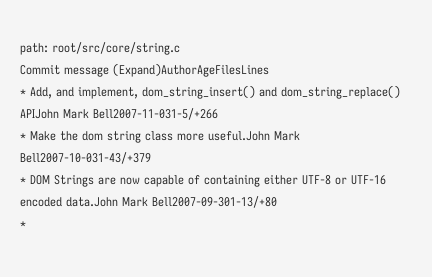path: root/src/core/string.c
Commit message (Expand)AuthorAgeFilesLines
* Add, and implement, dom_string_insert() and dom_string_replace() APIJohn Mark Bell2007-11-031-5/+266
* Make the dom string class more useful.John Mark Bell2007-10-031-43/+379
* DOM Strings are now capable of containing either UTF-8 or UTF-16 encoded data.John Mark Bell2007-09-301-13/+80
*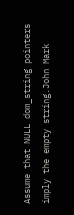Assume that NULL dom_string pointers imply the empty string.John Mark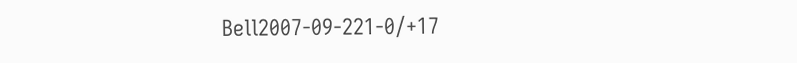Bell2007-09-221-0/+17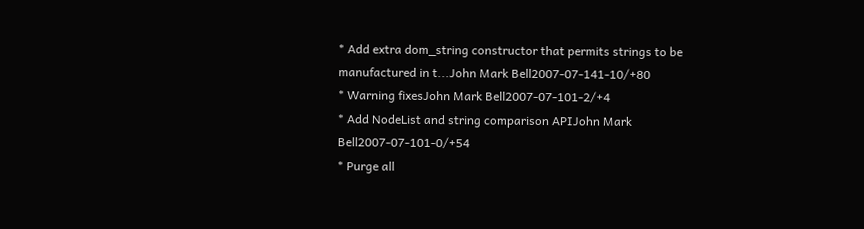* Add extra dom_string constructor that permits strings to be manufactured in t...John Mark Bell2007-07-141-10/+80
* Warning fixesJohn Mark Bell2007-07-101-2/+4
* Add NodeList and string comparison APIJohn Mark Bell2007-07-101-0/+54
* Purge all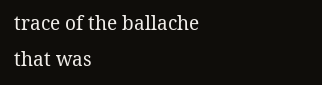trace of the ballache that was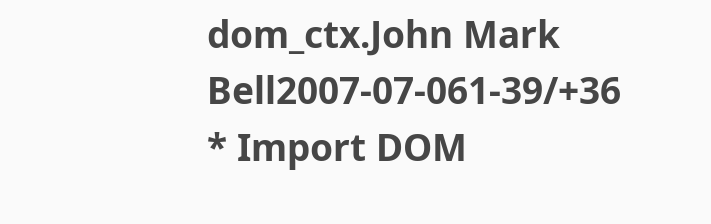dom_ctx.John Mark Bell2007-07-061-39/+36
* Import DOM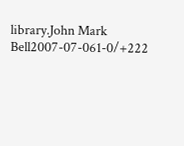library.John Mark Bell2007-07-061-0/+222